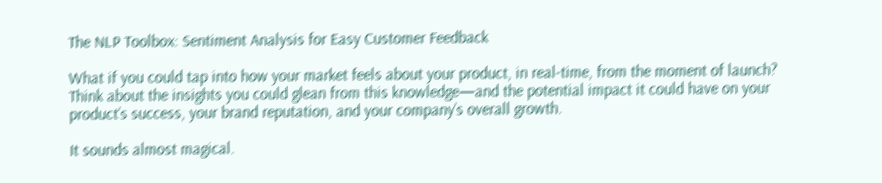The NLP Toolbox: Sentiment Analysis for Easy Customer Feedback

What if you could tap into how your market feels about your product, in real-time, from the moment of launch? Think about the insights you could glean from this knowledge—and the potential impact it could have on your product’s success, your brand reputation, and your company’s overall growth.

It sounds almost magical.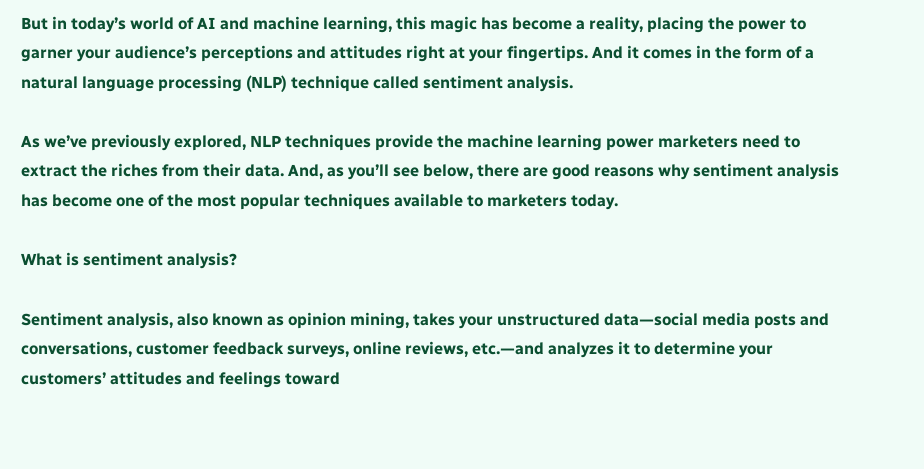But in today’s world of AI and machine learning, this magic has become a reality, placing the power to garner your audience’s perceptions and attitudes right at your fingertips. And it comes in the form of a natural language processing (NLP) technique called sentiment analysis.

As we’ve previously explored, NLP techniques provide the machine learning power marketers need to extract the riches from their data. And, as you’ll see below, there are good reasons why sentiment analysis has become one of the most popular techniques available to marketers today.

What is sentiment analysis?

Sentiment analysis, also known as opinion mining, takes your unstructured data—social media posts and conversations, customer feedback surveys, online reviews, etc.—and analyzes it to determine your customers’ attitudes and feelings toward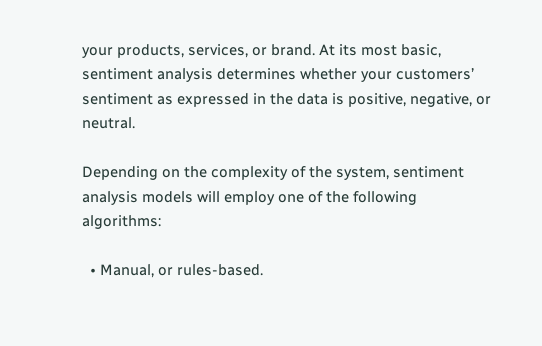your products, services, or brand. At its most basic, sentiment analysis determines whether your customers’ sentiment as expressed in the data is positive, negative, or neutral.

Depending on the complexity of the system, sentiment analysis models will employ one of the following algorithms:

  • Manual, or rules-based.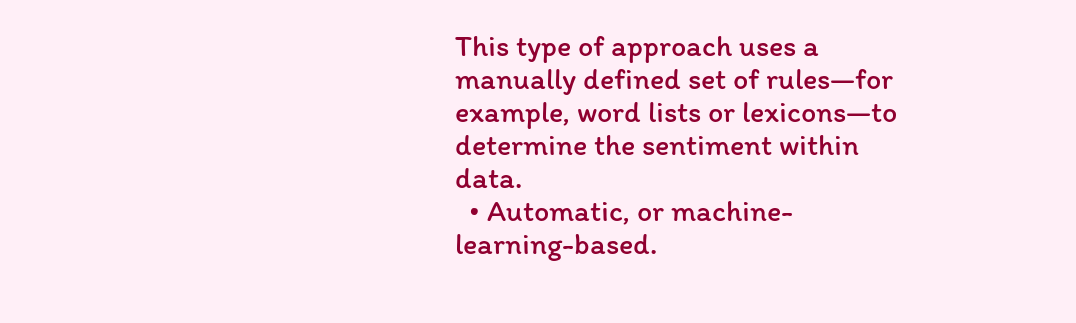This type of approach uses a manually defined set of rules—for example, word lists or lexicons—to determine the sentiment within data.
  • Automatic, or machine-learning-based.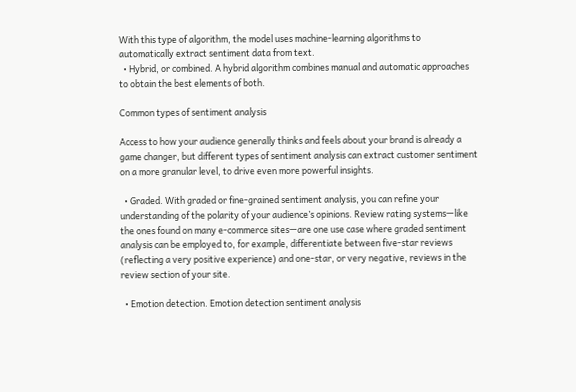With this type of algorithm, the model uses machine-learning algorithms to automatically extract sentiment data from text.
  • Hybrid, or combined. A hybrid algorithm combines manual and automatic approaches to obtain the best elements of both.

Common types of sentiment analysis

Access to how your audience generally thinks and feels about your brand is already a game changer, but different types of sentiment analysis can extract customer sentiment on a more granular level, to drive even more powerful insights.

  • Graded. With graded or fine-grained sentiment analysis, you can refine your understanding of the polarity of your audience’s opinions. Review rating systems—like the ones found on many e-commerce sites—are one use case where graded sentiment analysis can be employed to, for example, differentiate between five-star reviews (reflecting a very positive experience) and one-star, or very negative, reviews in the review section of your site.

  • Emotion detection. Emotion detection sentiment analysis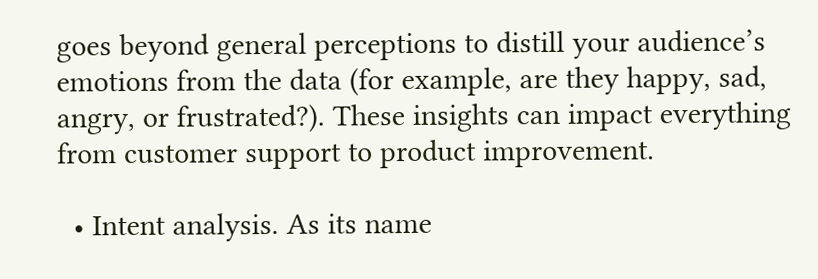goes beyond general perceptions to distill your audience’s emotions from the data (for example, are they happy, sad, angry, or frustrated?). These insights can impact everything from customer support to product improvement.

  • Intent analysis. As its name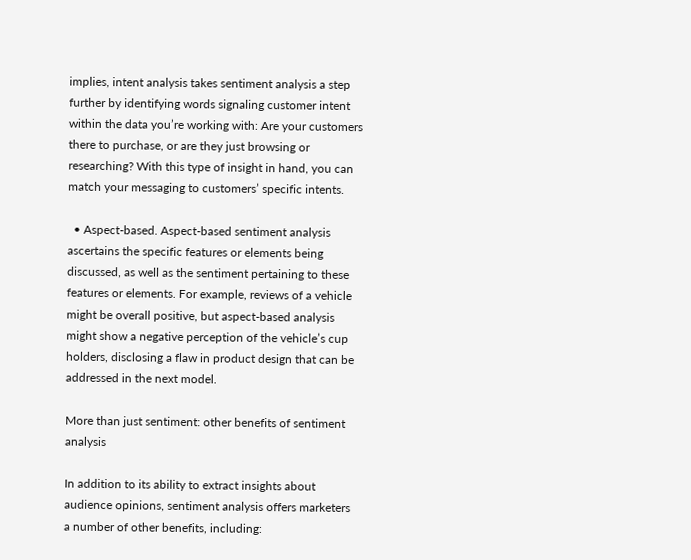implies, intent analysis takes sentiment analysis a step further by identifying words signaling customer intent within the data you’re working with: Are your customers there to purchase, or are they just browsing or researching? With this type of insight in hand, you can match your messaging to customers’ specific intents.

  • Aspect-based. Aspect-based sentiment analysis ascertains the specific features or elements being discussed, as well as the sentiment pertaining to these features or elements. For example, reviews of a vehicle might be overall positive, but aspect-based analysis might show a negative perception of the vehicle’s cup holders, disclosing a flaw in product design that can be addressed in the next model.

More than just sentiment: other benefits of sentiment analysis

In addition to its ability to extract insights about audience opinions, sentiment analysis offers marketers a number of other benefits, including: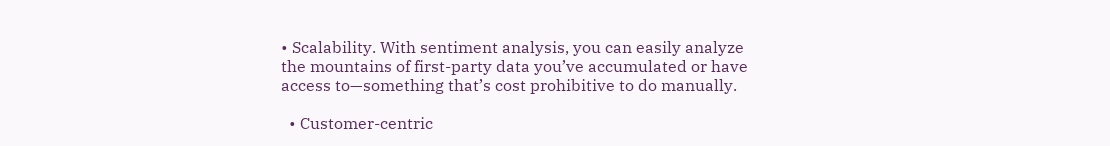• Scalability. With sentiment analysis, you can easily analyze the mountains of first-party data you’ve accumulated or have access to—something that’s cost prohibitive to do manually.

  • Customer-centric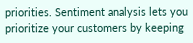priorities. Sentiment analysis lets you prioritize your customers by keeping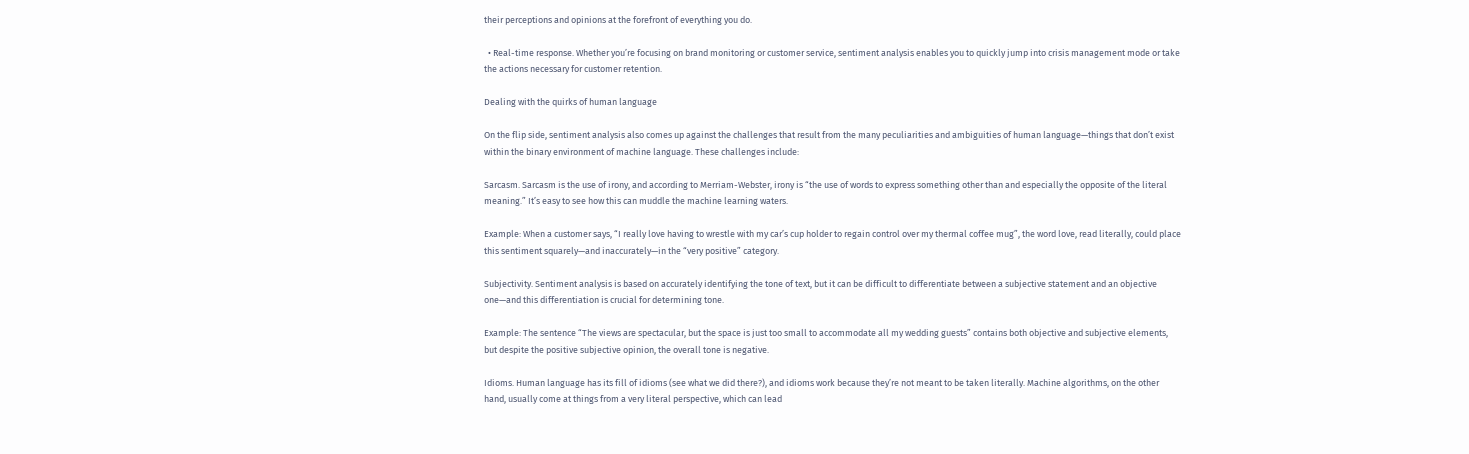their perceptions and opinions at the forefront of everything you do.

  • Real-time response. Whether you’re focusing on brand monitoring or customer service, sentiment analysis enables you to quickly jump into crisis management mode or take the actions necessary for customer retention.

Dealing with the quirks of human language

On the flip side, sentiment analysis also comes up against the challenges that result from the many peculiarities and ambiguities of human language—things that don’t exist within the binary environment of machine language. These challenges include:

Sarcasm. Sarcasm is the use of irony, and according to Merriam-Webster, irony is “the use of words to express something other than and especially the opposite of the literal meaning.” It’s easy to see how this can muddle the machine learning waters.

Example: When a customer says, “I really love having to wrestle with my car’s cup holder to regain control over my thermal coffee mug”, the word love, read literally, could place this sentiment squarely—and inaccurately—in the “very positive” category.

Subjectivity. Sentiment analysis is based on accurately identifying the tone of text, but it can be difficult to differentiate between a subjective statement and an objective one—and this differentiation is crucial for determining tone.

Example: The sentence “The views are spectacular, but the space is just too small to accommodate all my wedding guests” contains both objective and subjective elements, but despite the positive subjective opinion, the overall tone is negative.

Idioms. Human language has its fill of idioms (see what we did there?), and idioms work because they’re not meant to be taken literally. Machine algorithms, on the other hand, usually come at things from a very literal perspective, which can lead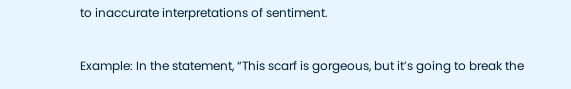to inaccurate interpretations of sentiment.

Example: In the statement, “This scarf is gorgeous, but it’s going to break the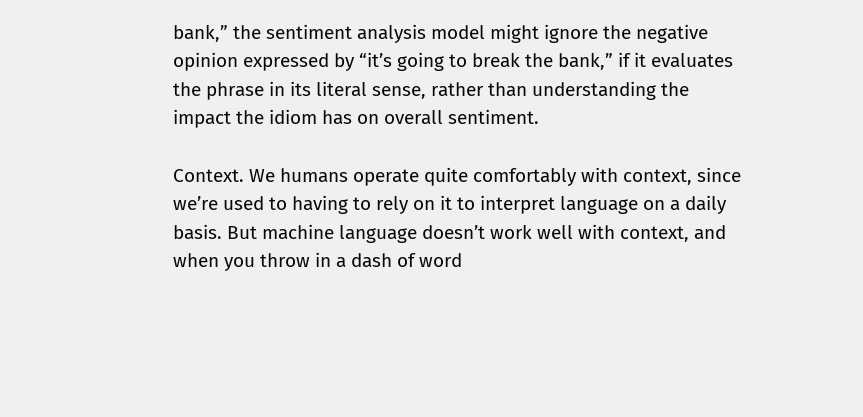bank,” the sentiment analysis model might ignore the negative opinion expressed by “it’s going to break the bank,” if it evaluates the phrase in its literal sense, rather than understanding the impact the idiom has on overall sentiment.

Context. We humans operate quite comfortably with context, since we’re used to having to rely on it to interpret language on a daily basis. But machine language doesn’t work well with context, and when you throw in a dash of word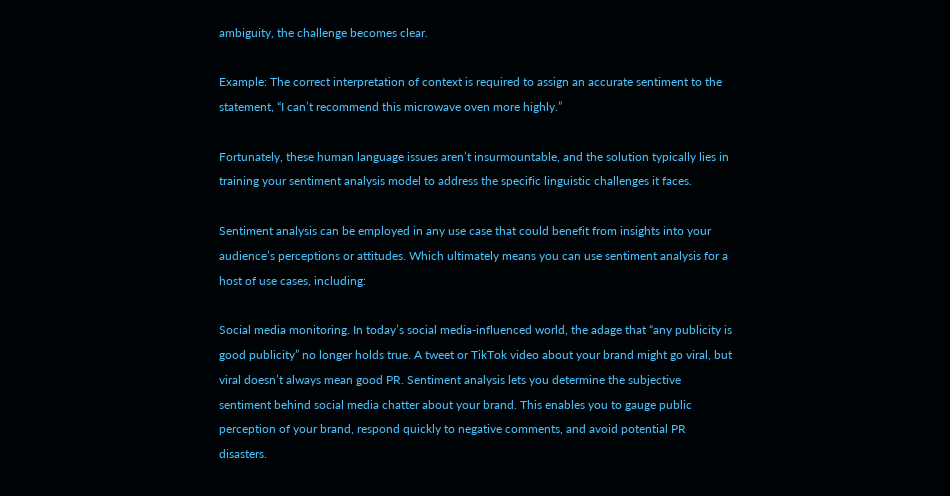ambiguity, the challenge becomes clear.

Example: The correct interpretation of context is required to assign an accurate sentiment to the statement, “I can’t recommend this microwave oven more highly.”

Fortunately, these human language issues aren’t insurmountable, and the solution typically lies in training your sentiment analysis model to address the specific linguistic challenges it faces.

Sentiment analysis can be employed in any use case that could benefit from insights into your audience’s perceptions or attitudes. Which ultimately means you can use sentiment analysis for a host of use cases, including:

Social media monitoring. In today’s social media-influenced world, the adage that “any publicity is good publicity” no longer holds true. A tweet or TikTok video about your brand might go viral, but viral doesn’t always mean good PR. Sentiment analysis lets you determine the subjective sentiment behind social media chatter about your brand. This enables you to gauge public perception of your brand, respond quickly to negative comments, and avoid potential PR disasters.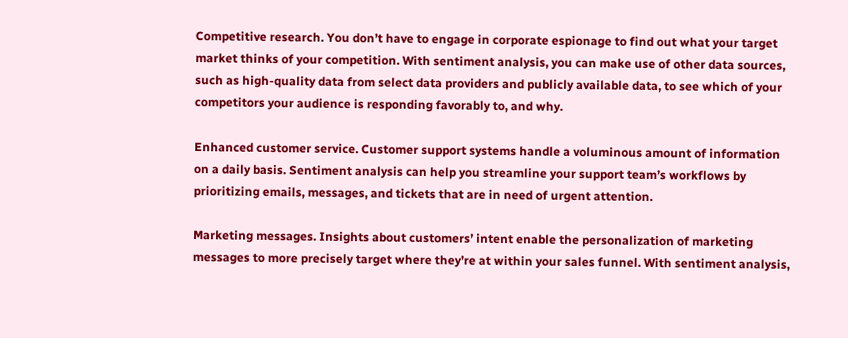Competitive research. You don’t have to engage in corporate espionage to find out what your target market thinks of your competition. With sentiment analysis, you can make use of other data sources, such as high-quality data from select data providers and publicly available data, to see which of your competitors your audience is responding favorably to, and why.

Enhanced customer service. Customer support systems handle a voluminous amount of information on a daily basis. Sentiment analysis can help you streamline your support team’s workflows by prioritizing emails, messages, and tickets that are in need of urgent attention.

Marketing messages. Insights about customers’ intent enable the personalization of marketing messages to more precisely target where they’re at within your sales funnel. With sentiment analysis,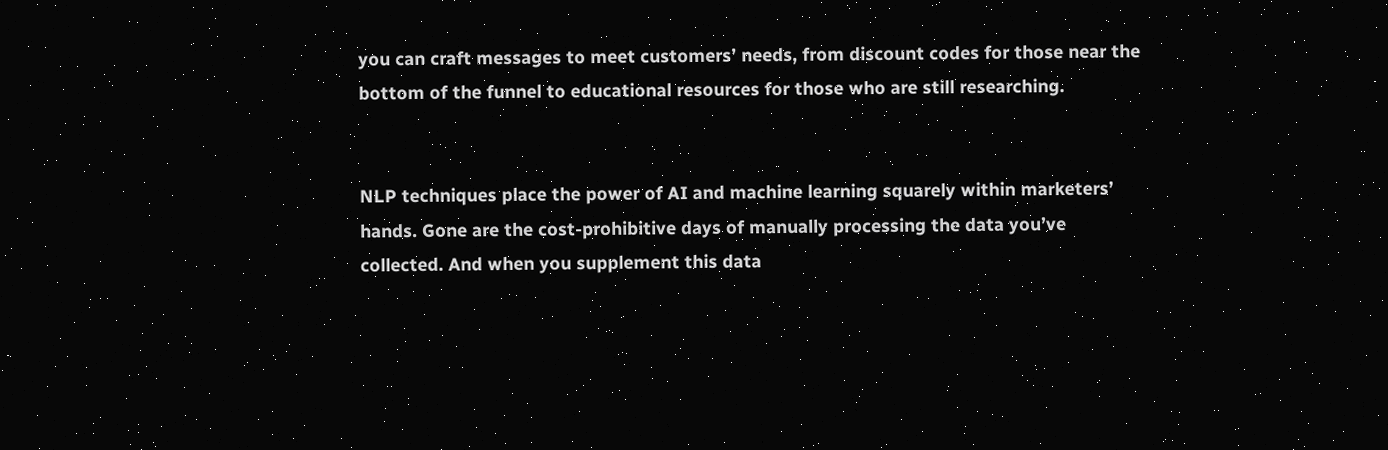you can craft messages to meet customers’ needs, from discount codes for those near the bottom of the funnel to educational resources for those who are still researching.


NLP techniques place the power of AI and machine learning squarely within marketers’ hands. Gone are the cost-prohibitive days of manually processing the data you’ve collected. And when you supplement this data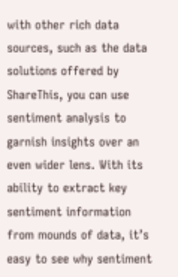with other rich data sources, such as the data solutions offered by ShareThis, you can use sentiment analysis to garnish insights over an even wider lens. With its ability to extract key sentiment information from mounds of data, it’s easy to see why sentiment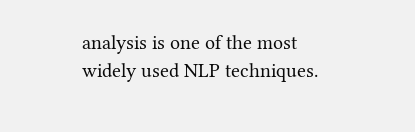analysis is one of the most widely used NLP techniques.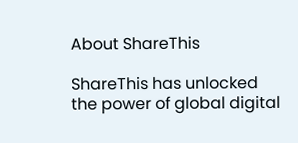About ShareThis

ShareThis has unlocked the power of global digital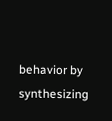behavior by synthesizing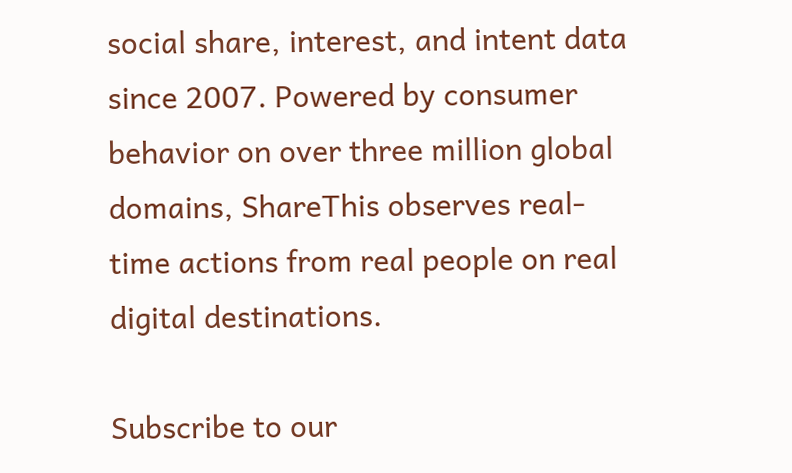social share, interest, and intent data since 2007. Powered by consumer behavior on over three million global domains, ShareThis observes real-time actions from real people on real digital destinations.

Subscribe to our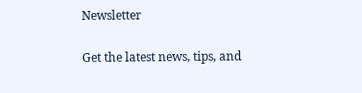Newsletter

Get the latest news, tips, and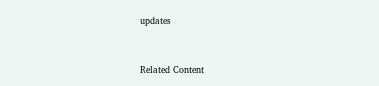updates


Related Content